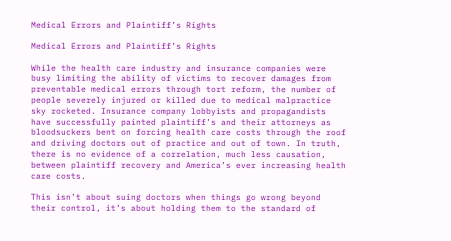Medical Errors and Plaintiff’s Rights

Medical Errors and Plaintiff’s Rights

While the health care industry and insurance companies were busy limiting the ability of victims to recover damages from preventable medical errors through tort reform, the number of people severely injured or killed due to medical malpractice sky rocketed. Insurance company lobbyists and propagandists have successfully painted plaintiff’s and their attorneys as bloodsuckers bent on forcing health care costs through the roof and driving doctors out of practice and out of town. In truth, there is no evidence of a correlation, much less causation, between plaintiff recovery and America’s ever increasing health care costs.

This isn’t about suing doctors when things go wrong beyond their control, it’s about holding them to the standard of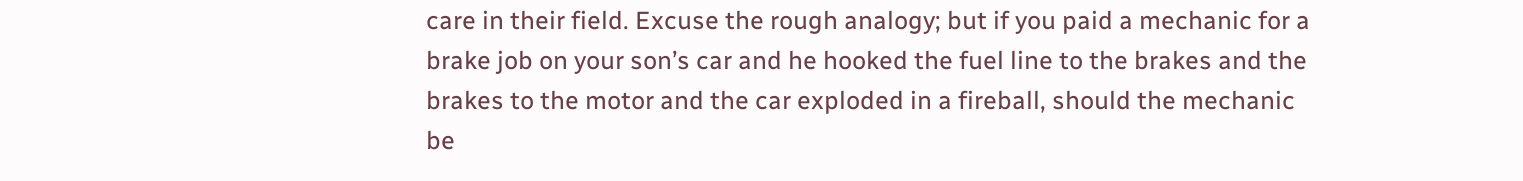care in their field. Excuse the rough analogy; but if you paid a mechanic for a brake job on your son’s car and he hooked the fuel line to the brakes and the brakes to the motor and the car exploded in a fireball, should the mechanic be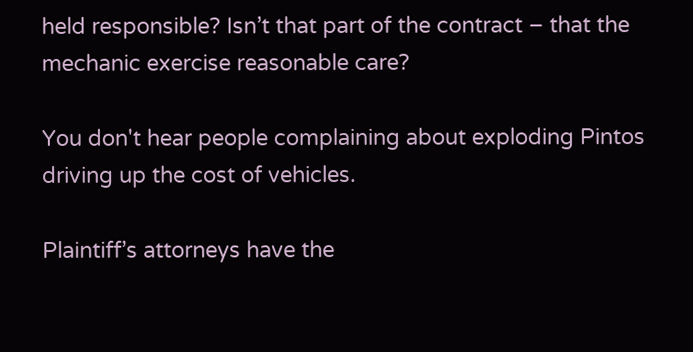held responsible? Isn’t that part of the contract – that the mechanic exercise reasonable care?

You don't hear people complaining about exploding Pintos driving up the cost of vehicles.

Plaintiff’s attorneys have the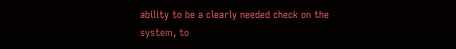ability to be a clearly needed check on the system, to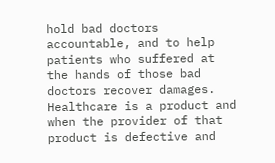hold bad doctors accountable, and to help patients who suffered at the hands of those bad doctors recover damages. Healthcare is a product and when the provider of that product is defective and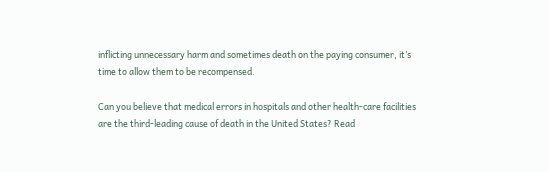inflicting unnecessary harm and sometimes death on the paying consumer, it’s time to allow them to be recompensed.

Can you believe that medical errors in hospitals and other health-care facilities are the third-leading cause of death in the United States? Read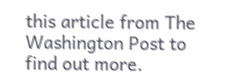this article from The Washington Post to find out more.